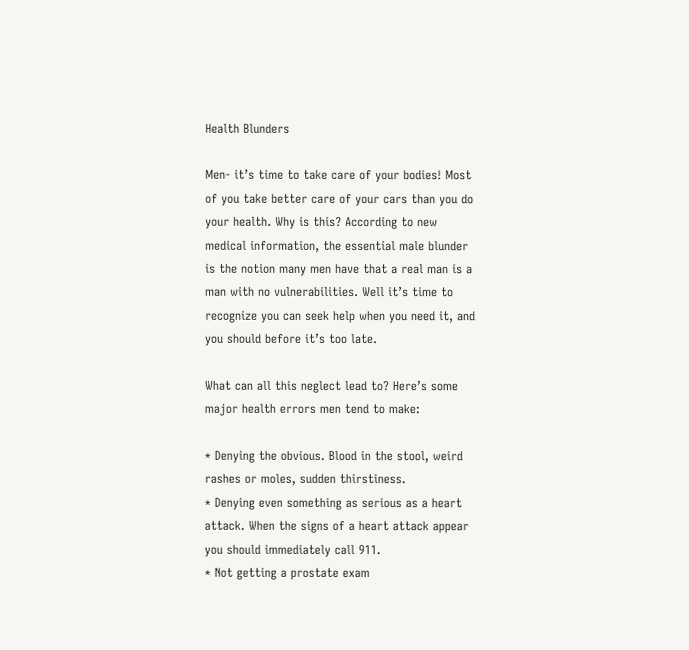Health Blunders

Men- it’s time to take care of your bodies! Most of you take better care of your cars than you do your health. Why is this? According to new medical information, the essential male blunder is the notion many men have that a real man is a man with no vulnerabilities. Well it’s time to recognize you can seek help when you need it, and you should before it’s too late.

What can all this neglect lead to? Here’s some major health errors men tend to make:

* Denying the obvious. Blood in the stool, weird rashes or moles, sudden thirstiness.
* Denying even something as serious as a heart attack. When the signs of a heart attack appear you should immediately call 911.
* Not getting a prostate exam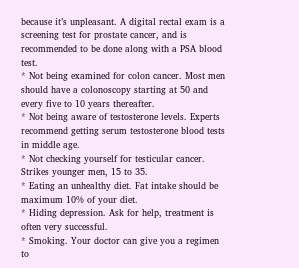because it’s unpleasant. A digital rectal exam is a screening test for prostate cancer, and is recommended to be done along with a PSA blood test.
* Not being examined for colon cancer. Most men should have a colonoscopy starting at 50 and every five to 10 years thereafter.
* Not being aware of testosterone levels. Experts recommend getting serum testosterone blood tests in middle age.
* Not checking yourself for testicular cancer. Strikes younger men, 15 to 35.
* Eating an unhealthy diet. Fat intake should be maximum 10% of your diet.
* Hiding depression. Ask for help, treatment is often very successful.
* Smoking. Your doctor can give you a regimen to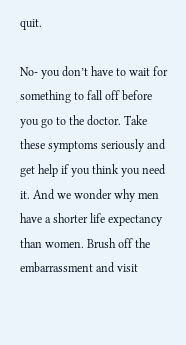quit.

No- you don’t have to wait for something to fall off before you go to the doctor. Take these symptoms seriously and get help if you think you need it. And we wonder why men have a shorter life expectancy than women. Brush off the embarrassment and visit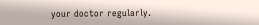your doctor regularly.